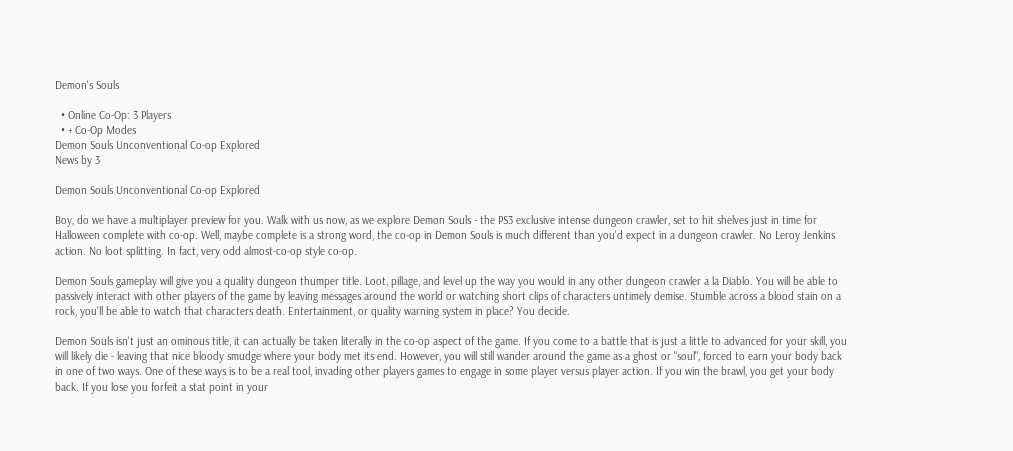Demon's Souls

  • Online Co-Op: 3 Players
  • + Co-Op Modes
Demon Souls Unconventional Co-op Explored
News by 3

Demon Souls Unconventional Co-op Explored

Boy, do we have a multiplayer preview for you. Walk with us now, as we explore Demon Souls - the PS3 exclusive intense dungeon crawler, set to hit shelves just in time for Halloween complete with co-op. Well, maybe complete is a strong word, the co-op in Demon Souls is much different than you'd expect in a dungeon crawler. No Leroy Jenkins action. No loot splitting. In fact, very odd almost-co-op style co-op.

Demon Souls gameplay will give you a quality dungeon thumper title. Loot, pillage, and level up the way you would in any other dungeon crawler a la Diablo. You will be able to passively interact with other players of the game by leaving messages around the world or watching short clips of characters untimely demise. Stumble across a blood stain on a rock, you'll be able to watch that characters death. Entertainment, or quality warning system in place? You decide.

Demon Souls isn't just an ominous title, it can actually be taken literally in the co-op aspect of the game. If you come to a battle that is just a little to advanced for your skill, you will likely die - leaving that nice bloody smudge where your body met its end. However, you will still wander around the game as a ghost or "soul", forced to earn your body back in one of two ways. One of these ways is to be a real tool, invading other players games to engage in some player versus player action. If you win the brawl, you get your body back. If you lose you forfeit a stat point in your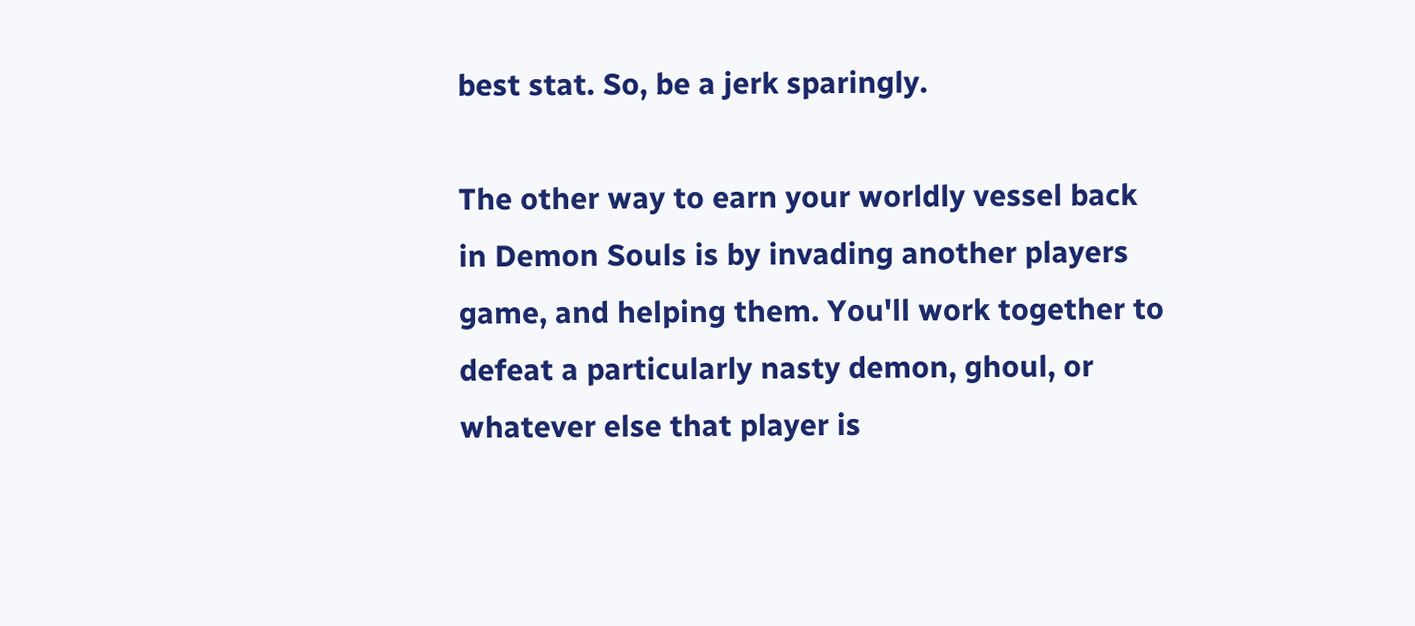best stat. So, be a jerk sparingly.

The other way to earn your worldly vessel back in Demon Souls is by invading another players game, and helping them. You'll work together to defeat a particularly nasty demon, ghoul, or whatever else that player is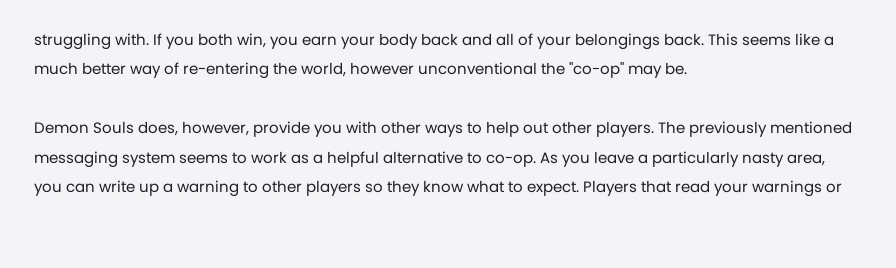struggling with. If you both win, you earn your body back and all of your belongings back. This seems like a much better way of re-entering the world, however unconventional the "co-op" may be.

Demon Souls does, however, provide you with other ways to help out other players. The previously mentioned messaging system seems to work as a helpful alternative to co-op. As you leave a particularly nasty area, you can write up a warning to other players so they know what to expect. Players that read your warnings or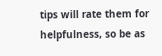tips will rate them for helpfulness, so be as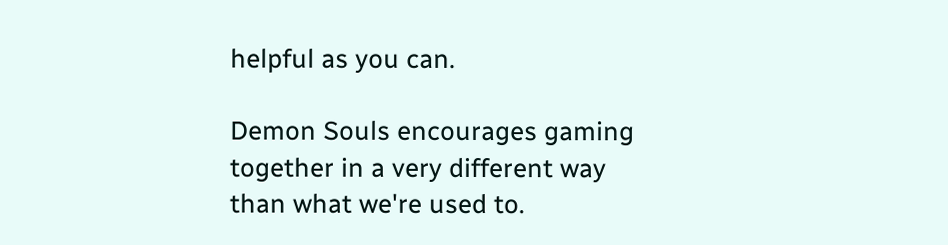helpful as you can.

Demon Souls encourages gaming together in a very different way than what we're used to.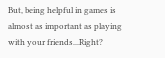But, being helpful in games is almost as important as playing with your friends...Right?